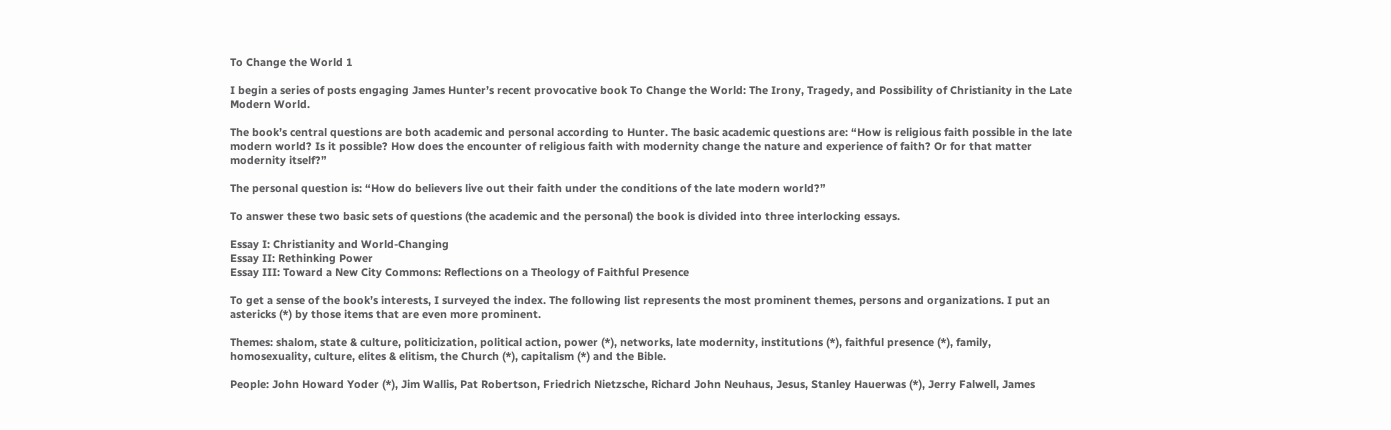To Change the World 1

I begin a series of posts engaging James Hunter’s recent provocative book To Change the World: The Irony, Tragedy, and Possibility of Christianity in the Late Modern World.

The book’s central questions are both academic and personal according to Hunter. The basic academic questions are: “How is religious faith possible in the late modern world? Is it possible? How does the encounter of religious faith with modernity change the nature and experience of faith? Or for that matter modernity itself?”

The personal question is: “How do believers live out their faith under the conditions of the late modern world?”

To answer these two basic sets of questions (the academic and the personal) the book is divided into three interlocking essays.

Essay I: Christianity and World-Changing
Essay II: Rethinking Power
Essay III: Toward a New City Commons: Reflections on a Theology of Faithful Presence

To get a sense of the book’s interests, I surveyed the index. The following list represents the most prominent themes, persons and organizations. I put an astericks (*) by those items that are even more prominent.

Themes: shalom, state & culture, politicization, political action, power (*), networks, late modernity, institutions (*), faithful presence (*), family, homosexuality, culture, elites & elitism, the Church (*), capitalism (*) and the Bible.

People: John Howard Yoder (*), Jim Wallis, Pat Robertson, Friedrich Nietzsche, Richard John Neuhaus, Jesus, Stanley Hauerwas (*), Jerry Falwell, James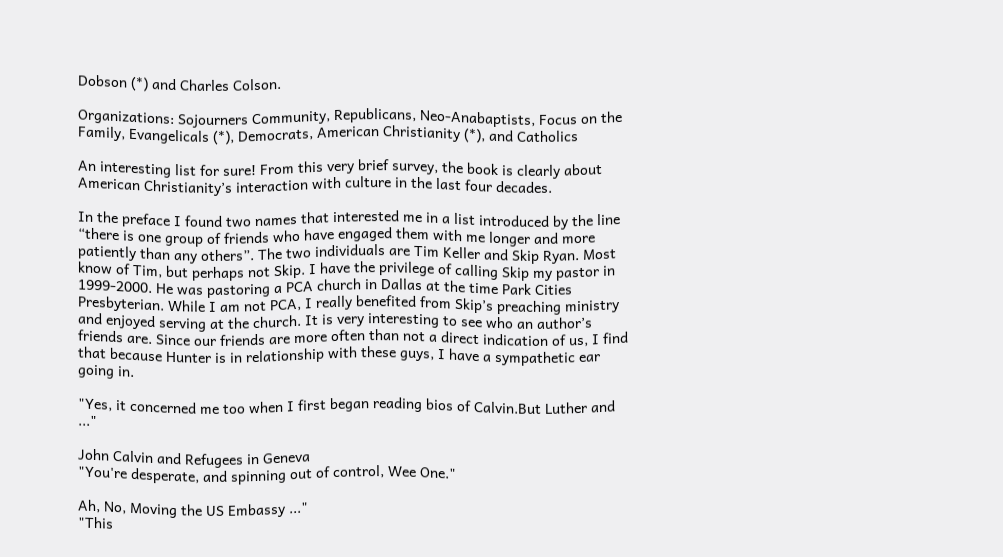Dobson (*) and Charles Colson.

Organizations: Sojourners Community, Republicans, Neo-Anabaptists, Focus on the Family, Evangelicals (*), Democrats, American Christianity (*), and Catholics

An interesting list for sure! From this very brief survey, the book is clearly about American Christianity’s interaction with culture in the last four decades.

In the preface I found two names that interested me in a list introduced by the line “there is one group of friends who have engaged them with me longer and more patiently than any others”. The two individuals are Tim Keller and Skip Ryan. Most know of Tim, but perhaps not Skip. I have the privilege of calling Skip my pastor in 1999-2000. He was pastoring a PCA church in Dallas at the time Park Cities Presbyterian. While I am not PCA, I really benefited from Skip’s preaching ministry and enjoyed serving at the church. It is very interesting to see who an author’s friends are. Since our friends are more often than not a direct indication of us, I find that because Hunter is in relationship with these guys, I have a sympathetic ear going in.

"Yes, it concerned me too when I first began reading bios of Calvin.But Luther and ..."

John Calvin and Refugees in Geneva
"You're desperate, and spinning out of control, Wee One."

Ah, No, Moving the US Embassy ..."
"This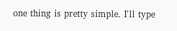one thing is pretty simple. I'll type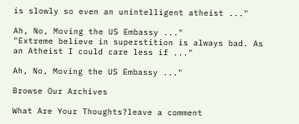is slowly so even an unintelligent atheist ..."

Ah, No, Moving the US Embassy ..."
"Extreme believe in superstition is always bad. As an Atheist I could care less if ..."

Ah, No, Moving the US Embassy ..."

Browse Our Archives

What Are Your Thoughts?leave a comment